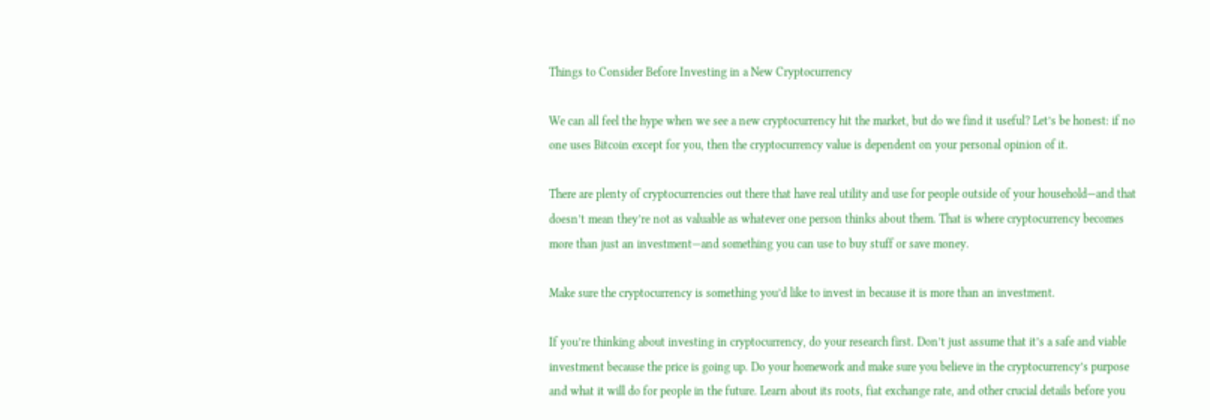Things to Consider Before Investing in a New Cryptocurrency

We can all feel the hype when we see a new cryptocurrency hit the market, but do we find it useful? Let’s be honest: if no one uses Bitcoin except for you, then the cryptocurrency value is dependent on your personal opinion of it.

There are plenty of cryptocurrencies out there that have real utility and use for people outside of your household—and that doesn’t mean they’re not as valuable as whatever one person thinks about them. That is where cryptocurrency becomes more than just an investment—and something you can use to buy stuff or save money.

Make sure the cryptocurrency is something you’d like to invest in because it is more than an investment.

If you’re thinking about investing in cryptocurrency, do your research first. Don’t just assume that it’s a safe and viable investment because the price is going up. Do your homework and make sure you believe in the cryptocurrency’s purpose and what it will do for people in the future. Learn about its roots, fiat exchange rate, and other crucial details before you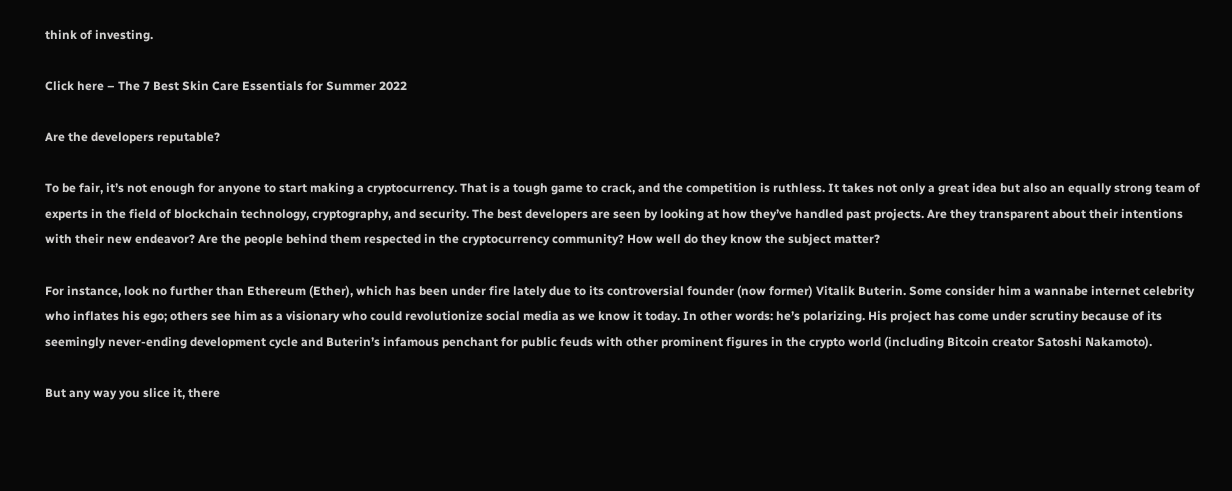think of investing.

Click here – The 7 Best Skin Care Essentials for Summer 2022

Are the developers reputable?

To be fair, it’s not enough for anyone to start making a cryptocurrency. That is a tough game to crack, and the competition is ruthless. It takes not only a great idea but also an equally strong team of experts in the field of blockchain technology, cryptography, and security. The best developers are seen by looking at how they’ve handled past projects. Are they transparent about their intentions with their new endeavor? Are the people behind them respected in the cryptocurrency community? How well do they know the subject matter?

For instance, look no further than Ethereum (Ether), which has been under fire lately due to its controversial founder (now former) Vitalik Buterin. Some consider him a wannabe internet celebrity who inflates his ego; others see him as a visionary who could revolutionize social media as we know it today. In other words: he’s polarizing. His project has come under scrutiny because of its seemingly never-ending development cycle and Buterin’s infamous penchant for public feuds with other prominent figures in the crypto world (including Bitcoin creator Satoshi Nakamoto).

But any way you slice it, there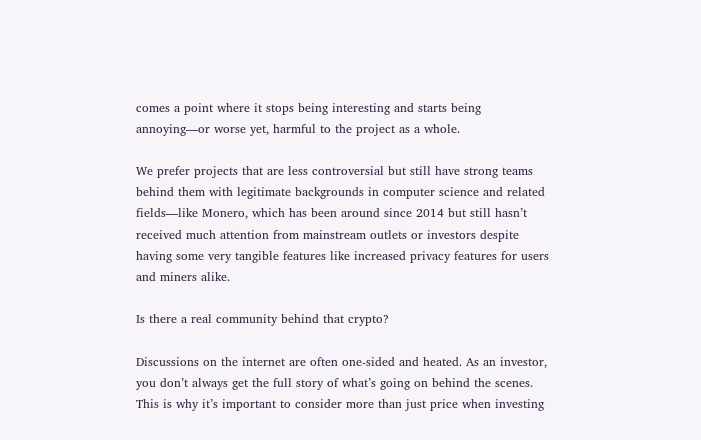comes a point where it stops being interesting and starts being annoying—or worse yet, harmful to the project as a whole.

We prefer projects that are less controversial but still have strong teams behind them with legitimate backgrounds in computer science and related fields—like Monero, which has been around since 2014 but still hasn’t received much attention from mainstream outlets or investors despite having some very tangible features like increased privacy features for users and miners alike.

Is there a real community behind that crypto?

Discussions on the internet are often one-sided and heated. As an investor, you don’t always get the full story of what’s going on behind the scenes. This is why it’s important to consider more than just price when investing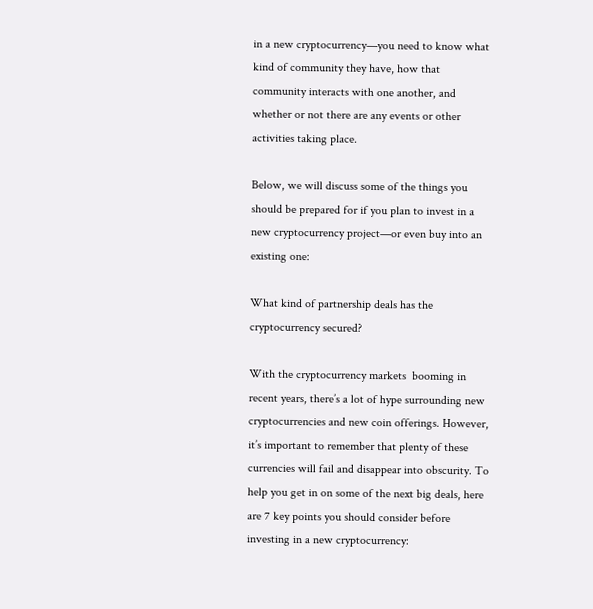in a new cryptocurrency—you need to know what kind of community they have, how that community interacts with one another, and whether or not there are any events or other activities taking place.

Below, we will discuss some of the things you should be prepared for if you plan to invest in a new cryptocurrency project—or even buy into an existing one:

What kind of partnership deals has the cryptocurrency secured?

With the cryptocurrency markets  booming in recent years, there’s a lot of hype surrounding new cryptocurrencies and new coin offerings. However, it’s important to remember that plenty of these currencies will fail and disappear into obscurity. To help you get in on some of the next big deals, here are 7 key points you should consider before investing in a new cryptocurrency: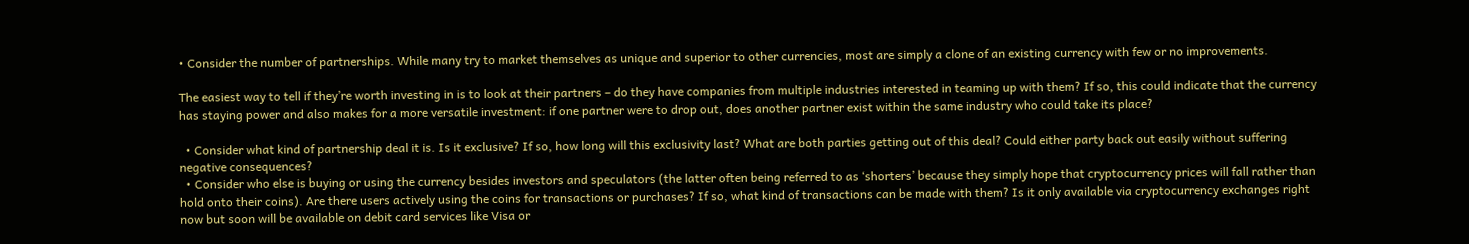• Consider the number of partnerships. While many try to market themselves as unique and superior to other currencies, most are simply a clone of an existing currency with few or no improvements.

The easiest way to tell if they’re worth investing in is to look at their partners – do they have companies from multiple industries interested in teaming up with them? If so, this could indicate that the currency has staying power and also makes for a more versatile investment: if one partner were to drop out, does another partner exist within the same industry who could take its place?

  • Consider what kind of partnership deal it is. Is it exclusive? If so, how long will this exclusivity last? What are both parties getting out of this deal? Could either party back out easily without suffering negative consequences?
  • Consider who else is buying or using the currency besides investors and speculators (the latter often being referred to as ‘shorters’ because they simply hope that cryptocurrency prices will fall rather than hold onto their coins). Are there users actively using the coins for transactions or purchases? If so, what kind of transactions can be made with them? Is it only available via cryptocurrency exchanges right now but soon will be available on debit card services like Visa or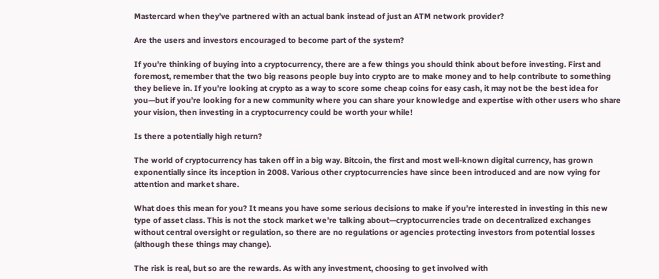Mastercard when they’ve partnered with an actual bank instead of just an ATM network provider?

Are the users and investors encouraged to become part of the system?

If you’re thinking of buying into a cryptocurrency, there are a few things you should think about before investing. First and foremost, remember that the two big reasons people buy into crypto are to make money and to help contribute to something they believe in. If you’re looking at crypto as a way to score some cheap coins for easy cash, it may not be the best idea for you—but if you’re looking for a new community where you can share your knowledge and expertise with other users who share your vision, then investing in a cryptocurrency could be worth your while!

Is there a potentially high return?

The world of cryptocurrency has taken off in a big way. Bitcoin, the first and most well-known digital currency, has grown exponentially since its inception in 2008. Various other cryptocurrencies have since been introduced and are now vying for attention and market share.

What does this mean for you? It means you have some serious decisions to make if you’re interested in investing in this new type of asset class. This is not the stock market we’re talking about—cryptocurrencies trade on decentralized exchanges without central oversight or regulation, so there are no regulations or agencies protecting investors from potential losses (although these things may change).

The risk is real, but so are the rewards. As with any investment, choosing to get involved with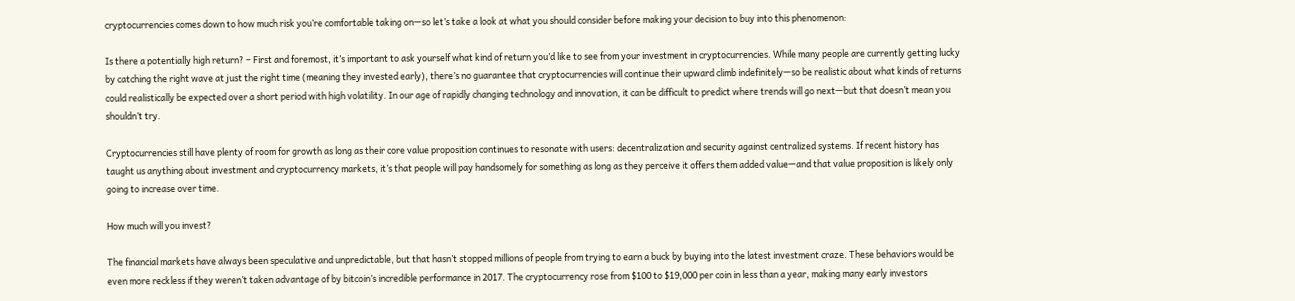cryptocurrencies comes down to how much risk you’re comfortable taking on—so let’s take a look at what you should consider before making your decision to buy into this phenomenon:

Is there a potentially high return? – First and foremost, it’s important to ask yourself what kind of return you’d like to see from your investment in cryptocurrencies. While many people are currently getting lucky by catching the right wave at just the right time (meaning they invested early), there’s no guarantee that cryptocurrencies will continue their upward climb indefinitely—so be realistic about what kinds of returns could realistically be expected over a short period with high volatility. In our age of rapidly changing technology and innovation, it can be difficult to predict where trends will go next—but that doesn’t mean you shouldn’t try.

Cryptocurrencies still have plenty of room for growth as long as their core value proposition continues to resonate with users: decentralization and security against centralized systems. If recent history has taught us anything about investment and cryptocurrency markets, it’s that people will pay handsomely for something as long as they perceive it offers them added value—and that value proposition is likely only going to increase over time.

How much will you invest?

The financial markets have always been speculative and unpredictable, but that hasn’t stopped millions of people from trying to earn a buck by buying into the latest investment craze. These behaviors would be even more reckless if they weren’t taken advantage of by bitcoin’s incredible performance in 2017. The cryptocurrency rose from $100 to $19,000 per coin in less than a year, making many early investors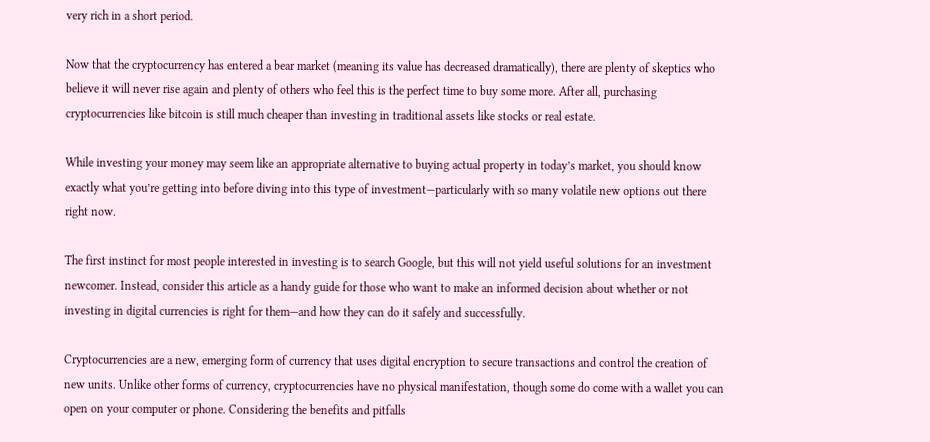very rich in a short period.

Now that the cryptocurrency has entered a bear market (meaning its value has decreased dramatically), there are plenty of skeptics who believe it will never rise again and plenty of others who feel this is the perfect time to buy some more. After all, purchasing cryptocurrencies like bitcoin is still much cheaper than investing in traditional assets like stocks or real estate.

While investing your money may seem like an appropriate alternative to buying actual property in today’s market, you should know exactly what you’re getting into before diving into this type of investment—particularly with so many volatile new options out there right now.

The first instinct for most people interested in investing is to search Google, but this will not yield useful solutions for an investment newcomer. Instead, consider this article as a handy guide for those who want to make an informed decision about whether or not investing in digital currencies is right for them—and how they can do it safely and successfully.

Cryptocurrencies are a new, emerging form of currency that uses digital encryption to secure transactions and control the creation of new units. Unlike other forms of currency, cryptocurrencies have no physical manifestation, though some do come with a wallet you can open on your computer or phone. Considering the benefits and pitfalls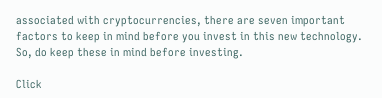associated with cryptocurrencies, there are seven important factors to keep in mind before you invest in this new technology. So, do keep these in mind before investing.

Click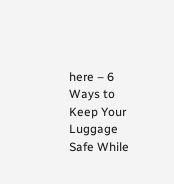here – 6 Ways to Keep Your Luggage Safe While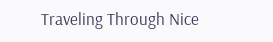Traveling Through Nice